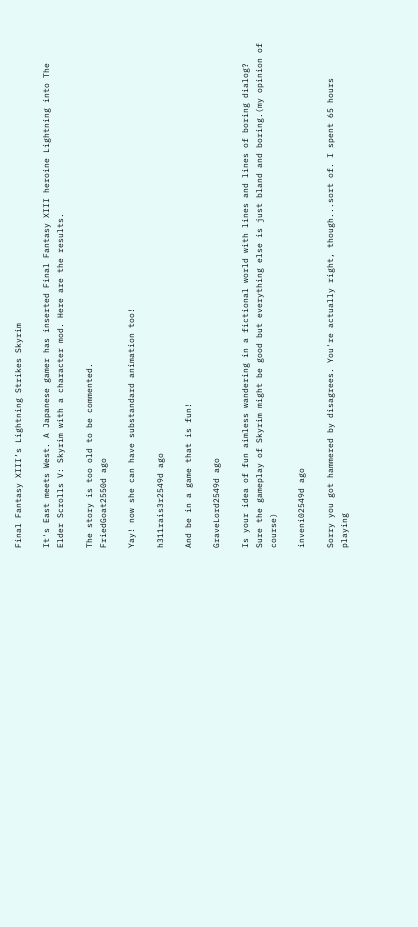Final Fantasy XIII’s Lightning Strikes Skyrim

It's East meets West. A Japanese gamer has inserted Final Fantasy XIII heroine Lightning into The Elder Scrolls V: Skyrim with a character mod. Here are the results.

The story is too old to be commented.
FriedGoat2550d ago

Yay! now she can have substandard animation too!

h311rais3r2549d ago

And be in a game that is fun!

GraveLord2549d ago

Is your idea of fun aimless wandering in a fictional world with lines and lines of boring dialog? Sure the gameplay of Skyrim might be good but everything else is just bland and boring.(my opinion of course)

inveni02549d ago

Sorry you got hammered by disagrees. You're actually right, though...sort of. I spent 65 hours playing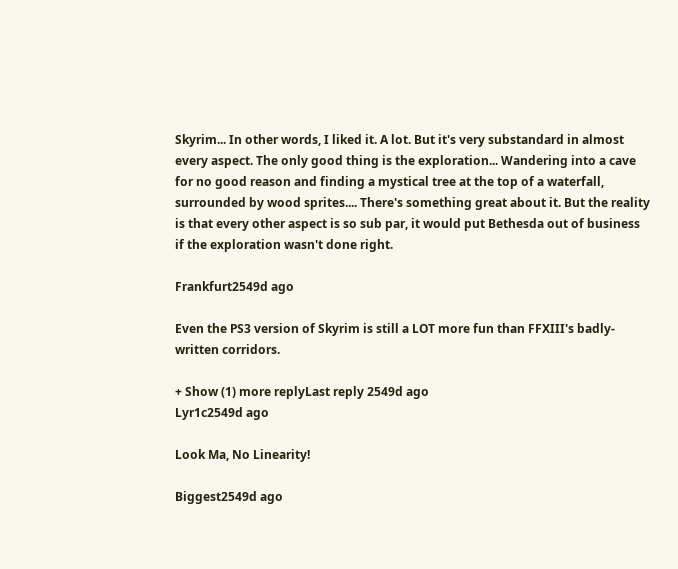Skyrim... In other words, I liked it. A lot. But it's very substandard in almost every aspect. The only good thing is the exploration... Wandering into a cave for no good reason and finding a mystical tree at the top of a waterfall, surrounded by wood sprites.... There's something great about it. But the reality is that every other aspect is so sub par, it would put Bethesda out of business if the exploration wasn't done right.

Frankfurt2549d ago

Even the PS3 version of Skyrim is still a LOT more fun than FFXIII's badly-written corridors.

+ Show (1) more replyLast reply 2549d ago
Lyr1c2549d ago

Look Ma, No Linearity!

Biggest2549d ago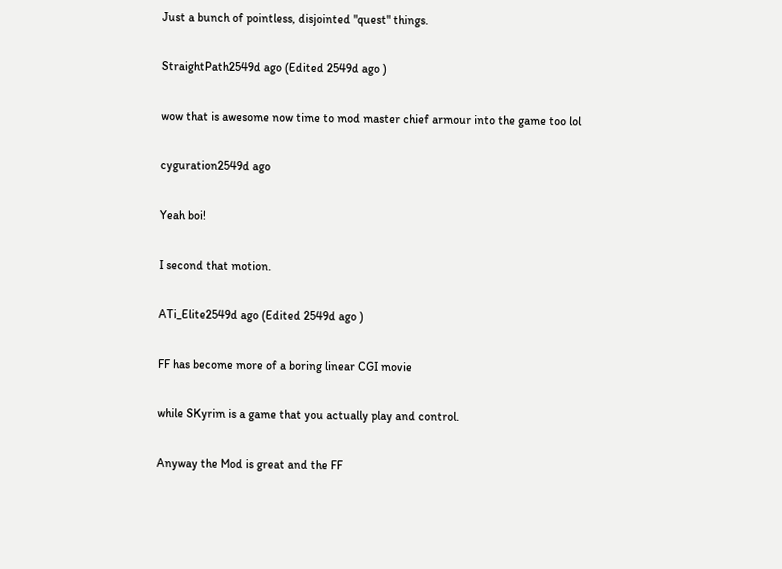Just a bunch of pointless, disjointed "quest" things.

StraightPath2549d ago (Edited 2549d ago )

wow that is awesome now time to mod master chief armour into the game too lol

cyguration2549d ago

Yeah boi!

I second that motion.

ATi_Elite2549d ago (Edited 2549d ago )

FF has become more of a boring linear CGI movie

while SKyrim is a game that you actually play and control.

Anyway the Mod is great and the FF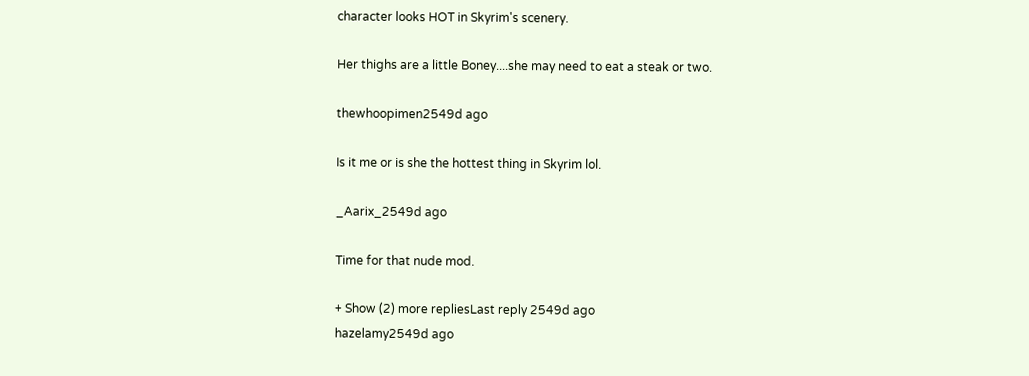character looks HOT in Skyrim's scenery.

Her thighs are a little Boney....she may need to eat a steak or two.

thewhoopimen2549d ago

Is it me or is she the hottest thing in Skyrim lol.

_Aarix_2549d ago

Time for that nude mod.

+ Show (2) more repliesLast reply 2549d ago
hazelamy2549d ago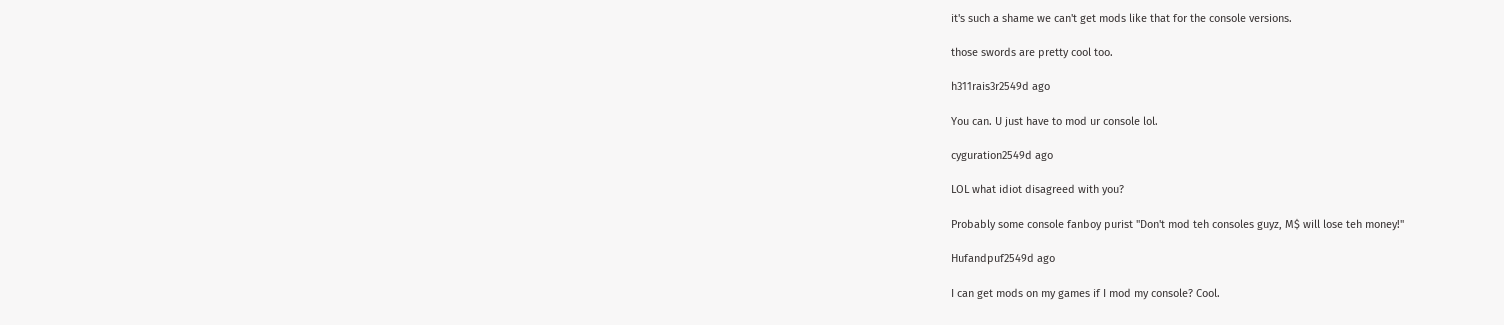it's such a shame we can't get mods like that for the console versions.

those swords are pretty cool too.

h311rais3r2549d ago

You can. U just have to mod ur console lol.

cyguration2549d ago

LOL what idiot disagreed with you?

Probably some console fanboy purist "Don't mod teh consoles guyz, M$ will lose teh money!"

Hufandpuf2549d ago

I can get mods on my games if I mod my console? Cool.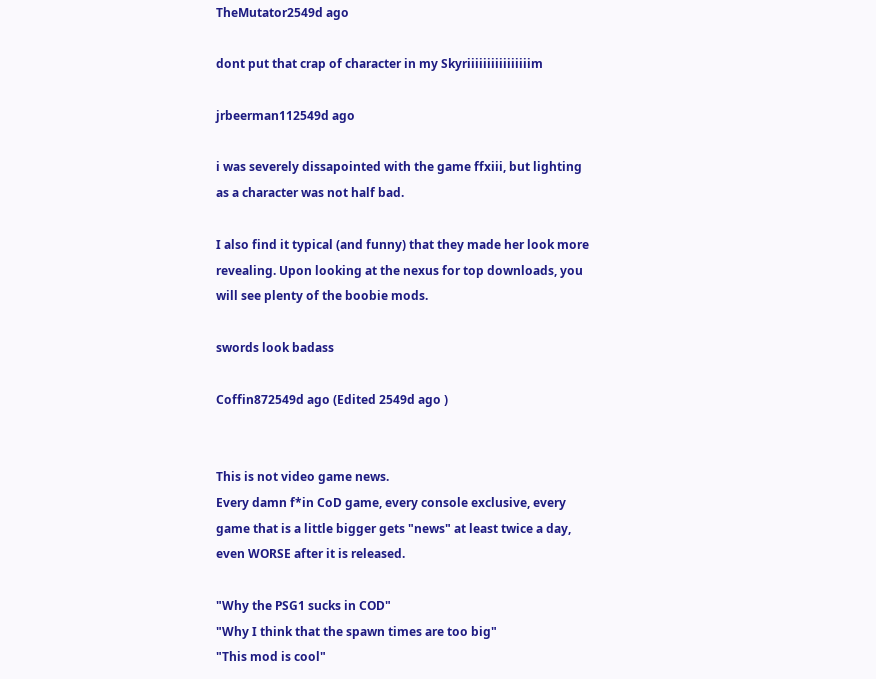TheMutator2549d ago

dont put that crap of character in my Skyriiiiiiiiiiiiiiiim

jrbeerman112549d ago

i was severely dissapointed with the game ffxiii, but lighting as a character was not half bad.

I also find it typical (and funny) that they made her look more revealing. Upon looking at the nexus for top downloads, you will see plenty of the boobie mods.

swords look badass

Coffin872549d ago (Edited 2549d ago )


This is not video game news.
Every damn f*in CoD game, every console exclusive, every game that is a little bigger gets "news" at least twice a day, even WORSE after it is released.

"Why the PSG1 sucks in COD"
"Why I think that the spawn times are too big"
"This mod is cool"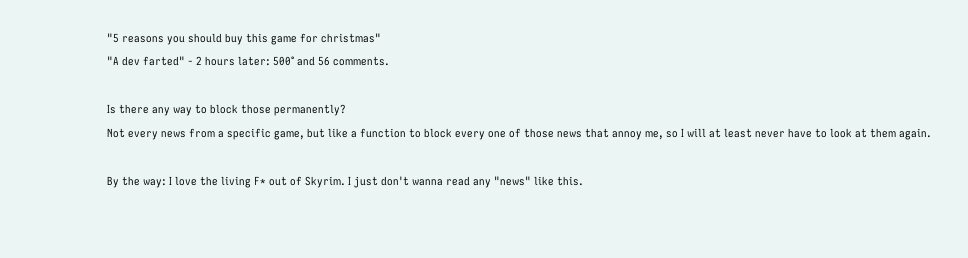"5 reasons you should buy this game for christmas"
"A dev farted" - 2 hours later: 500° and 56 comments.

Is there any way to block those permanently?
Not every news from a specific game, but like a function to block every one of those news that annoy me, so I will at least never have to look at them again.

By the way: I love the living F* out of Skyrim. I just don't wanna read any "news" like this.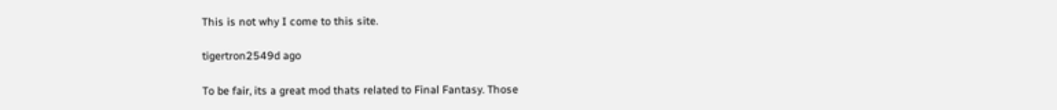This is not why I come to this site.

tigertron2549d ago

To be fair, its a great mod thats related to Final Fantasy. Those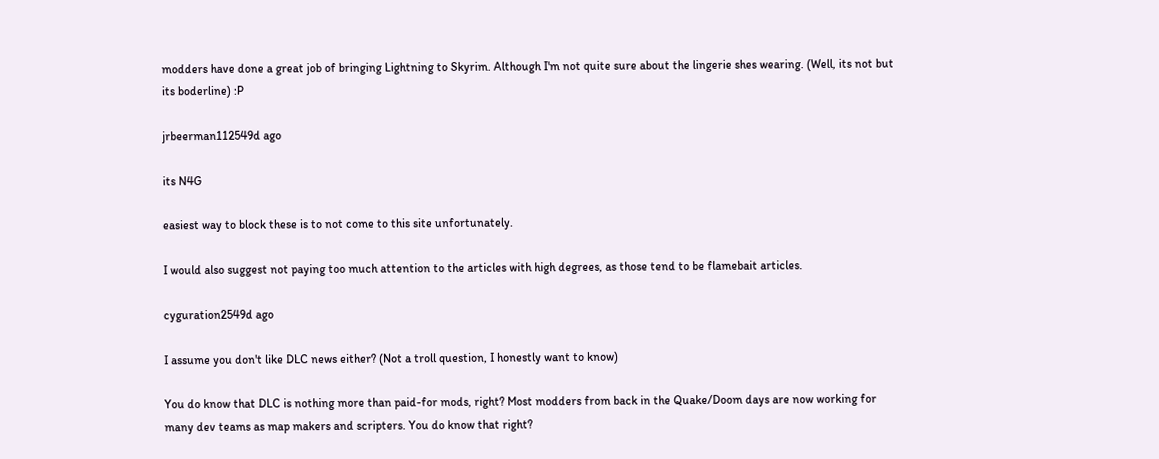modders have done a great job of bringing Lightning to Skyrim. Although I'm not quite sure about the lingerie shes wearing. (Well, its not but its boderline) :P

jrbeerman112549d ago

its N4G

easiest way to block these is to not come to this site unfortunately.

I would also suggest not paying too much attention to the articles with high degrees, as those tend to be flamebait articles.

cyguration2549d ago

I assume you don't like DLC news either? (Not a troll question, I honestly want to know)

You do know that DLC is nothing more than paid-for mods, right? Most modders from back in the Quake/Doom days are now working for many dev teams as map makers and scripters. You do know that right?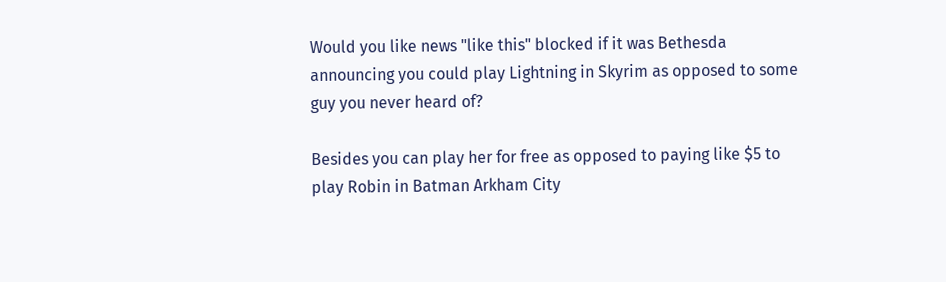Would you like news "like this" blocked if it was Bethesda announcing you could play Lightning in Skyrim as opposed to some guy you never heard of?

Besides you can play her for free as opposed to paying like $5 to play Robin in Batman Arkham City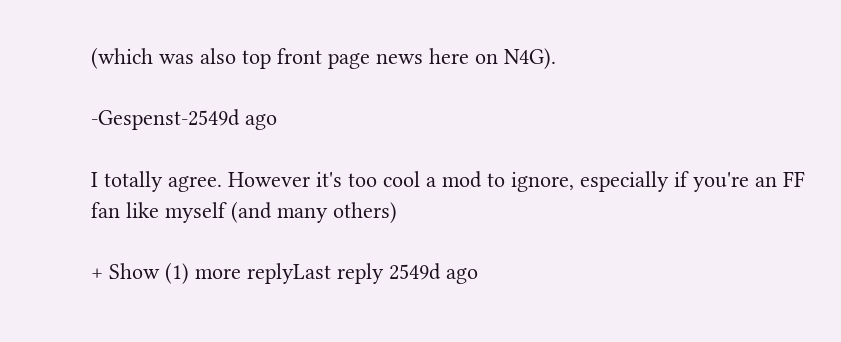(which was also top front page news here on N4G).

-Gespenst-2549d ago

I totally agree. However it's too cool a mod to ignore, especially if you're an FF fan like myself (and many others)

+ Show (1) more replyLast reply 2549d ago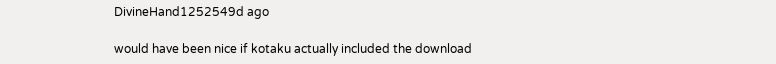DivineHand1252549d ago

would have been nice if kotaku actually included the download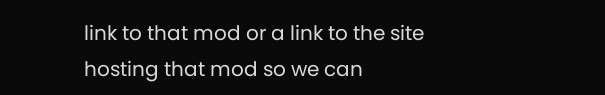link to that mod or a link to the site hosting that mod so we can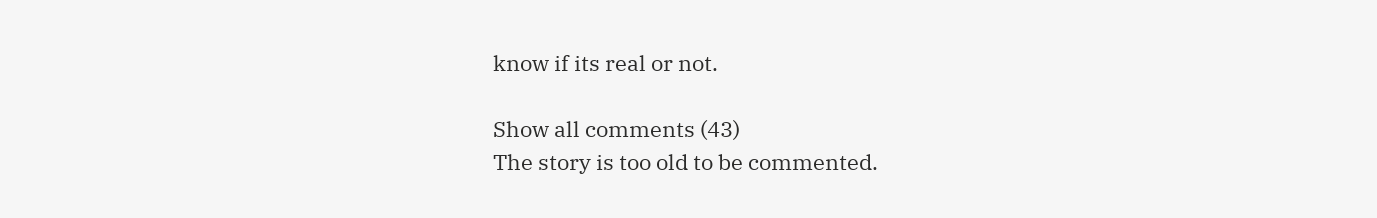know if its real or not.

Show all comments (43)
The story is too old to be commented.